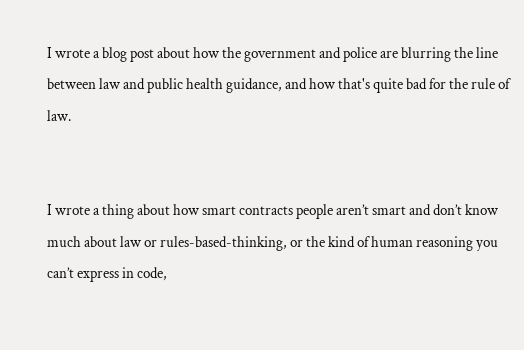I wrote a blog post about how the government and police are blurring the line between law and public health guidance, and how that's quite bad for the rule of law.


I wrote a thing about how smart contracts people aren’t smart and don’t know much about law or rules-based-thinking, or the kind of human reasoning you can’t express in code,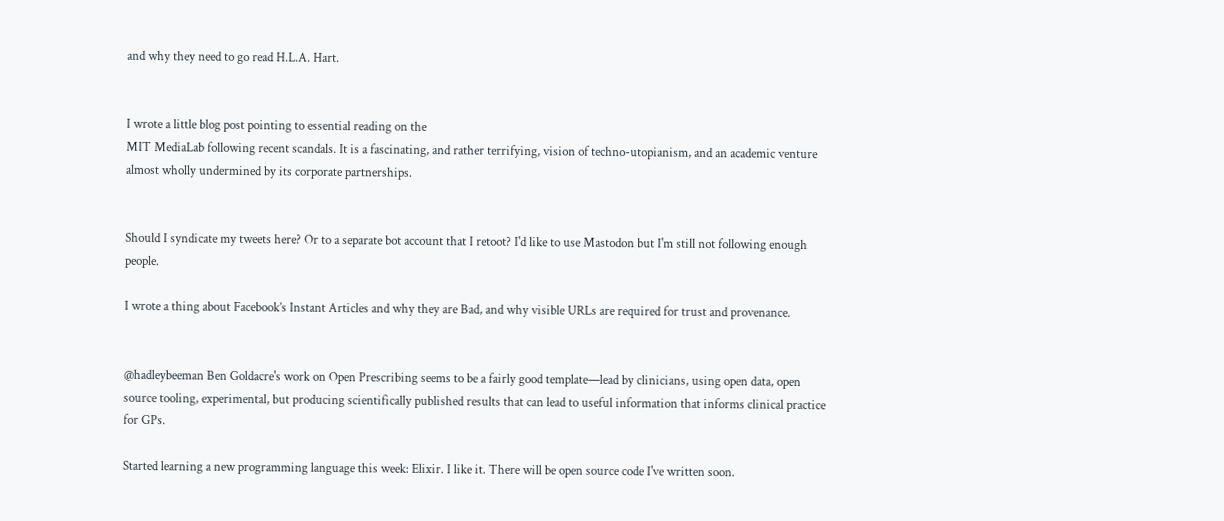and why they need to go read H.L.A. Hart.


I wrote a little blog post pointing to essential reading on the
MIT MediaLab following recent scandals. It is a fascinating, and rather terrifying, vision of techno-utopianism, and an academic venture almost wholly undermined by its corporate partnerships.


Should I syndicate my tweets here? Or to a separate bot account that I retoot? I'd like to use Mastodon but I'm still not following enough people.

I wrote a thing about Facebook’s Instant Articles and why they are Bad, and why visible URLs are required for trust and provenance.


@hadleybeeman Ben Goldacre's work on Open Prescribing seems to be a fairly good template—lead by clinicians, using open data, open source tooling, experimental, but producing scientifically published results that can lead to useful information that informs clinical practice for GPs.

Started learning a new programming language this week: Elixir. I like it. There will be open source code I've written soon.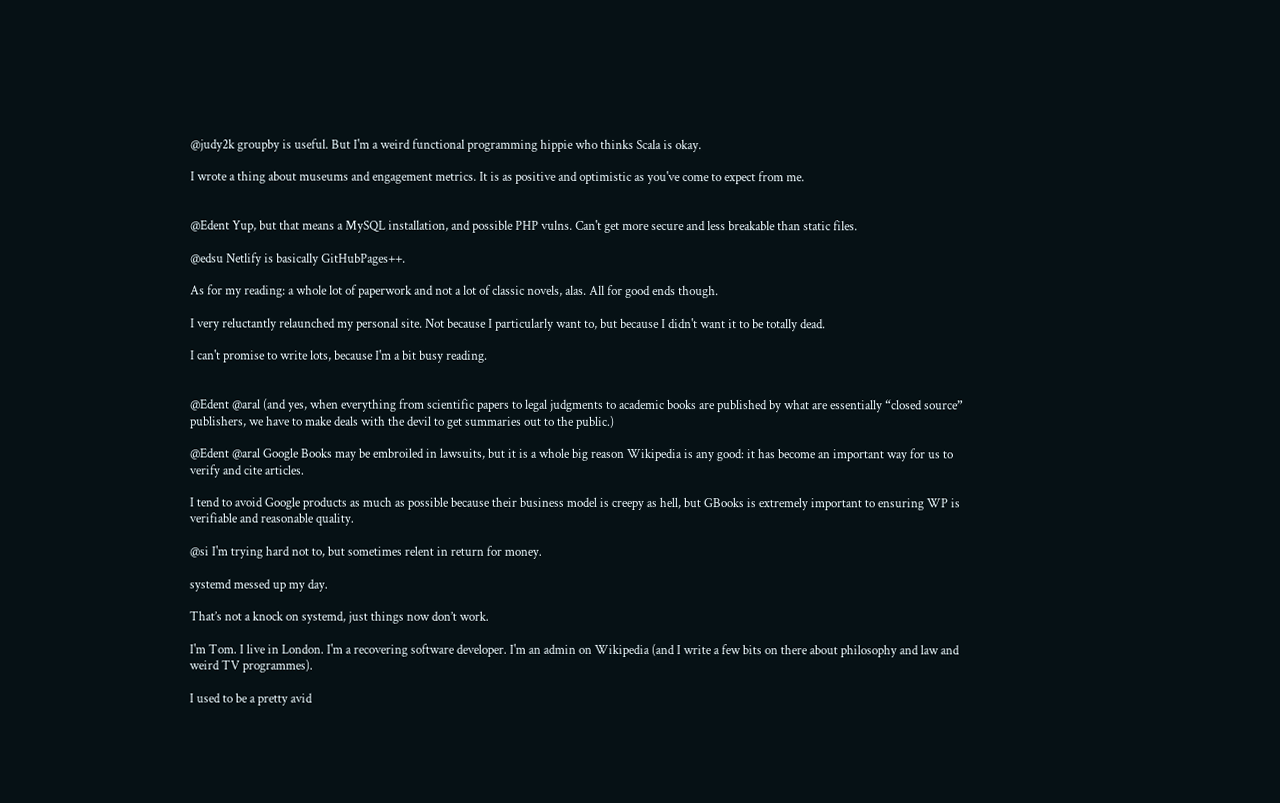@judy2k groupby is useful. But I'm a weird functional programming hippie who thinks Scala is okay.

I wrote a thing about museums and engagement metrics. It is as positive and optimistic as you've come to expect from me.


@Edent Yup, but that means a MySQL installation, and possible PHP vulns. Can't get more secure and less breakable than static files.

@edsu Netlify is basically GitHubPages++.

As for my reading: a whole lot of paperwork and not a lot of classic novels, alas. All for good ends though.

I very reluctantly relaunched my personal site. Not because I particularly want to, but because I didn't want it to be totally dead.

I can't promise to write lots, because I'm a bit busy reading.


@Edent @aral (and yes, when everything from scientific papers to legal judgments to academic books are published by what are essentially “closed source” publishers, we have to make deals with the devil to get summaries out to the public.)

@Edent @aral Google Books may be embroiled in lawsuits, but it is a whole big reason Wikipedia is any good: it has become an important way for us to verify and cite articles.

I tend to avoid Google products as much as possible because their business model is creepy as hell, but GBooks is extremely important to ensuring WP is verifiable and reasonable quality.

@si I'm trying hard not to, but sometimes relent in return for money.

systemd messed up my day.

That’s not a knock on systemd, just things now don’t work.

I'm Tom. I live in London. I'm a recovering software developer. I'm an admin on Wikipedia (and I write a few bits on there about philosophy and law and weird TV programmes).

I used to be a pretty avid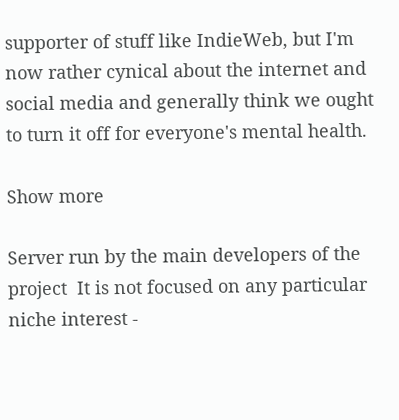supporter of stuff like IndieWeb, but I'm now rather cynical about the internet and social media and generally think we ought to turn it off for everyone's mental health.

Show more

Server run by the main developers of the project  It is not focused on any particular niche interest -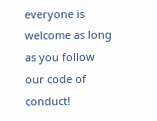everyone is welcome as long as you follow our code of conduct!